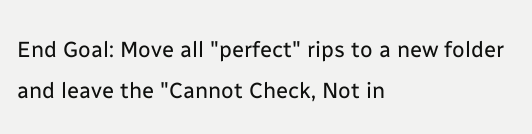End Goal: Move all "perfect" rips to a new folder and leave the "Cannot Check, Not in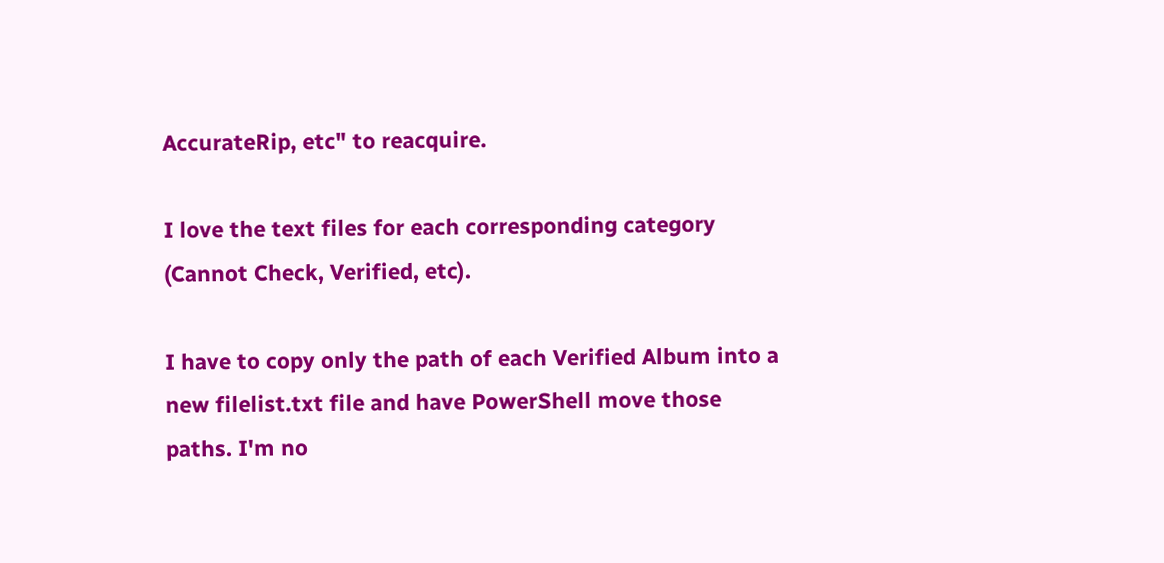AccurateRip, etc" to reacquire.

I love the text files for each corresponding category (Cannot Check, Verified, etc).

I have to copy only the path of each Verified Album into a new filelist.txt file and have PowerShell move those paths. I'm no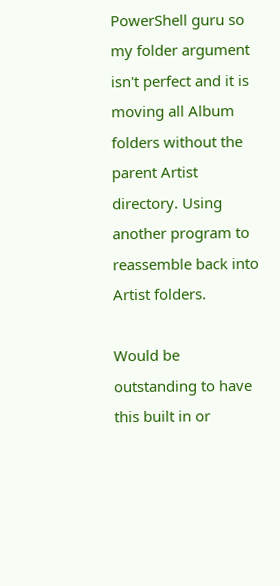PowerShell guru so my folder argument isn't perfect and it is moving all Album folders without the parent Artist directory. Using another program to reassemble back into Artist folders.

Would be outstanding to have this built in or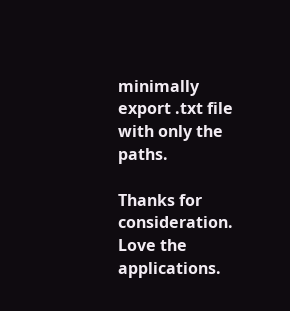minimally export .txt file with only the paths.

Thanks for consideration. Love the applications.